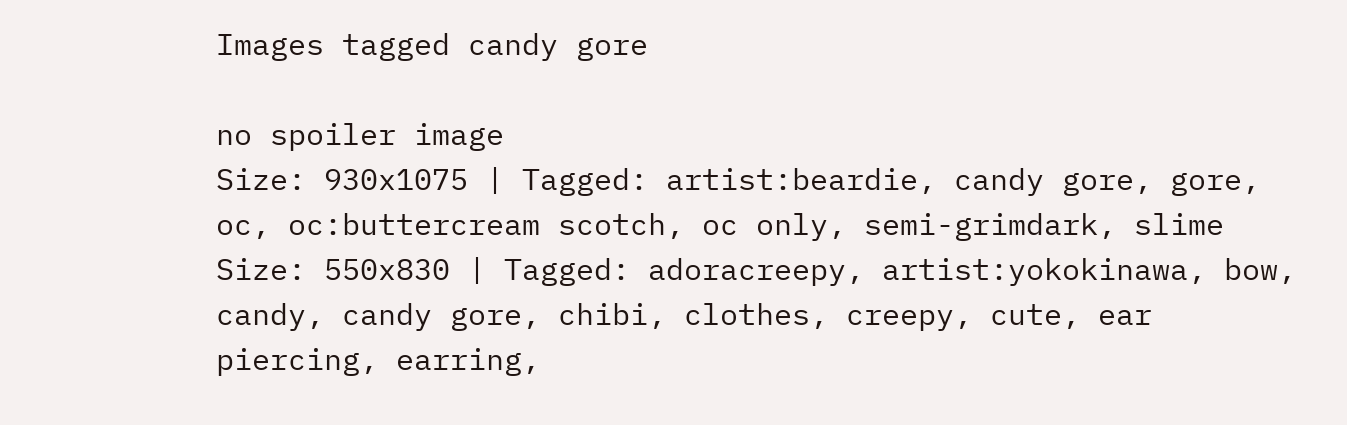Images tagged candy gore

no spoiler image
Size: 930x1075 | Tagged: artist:beardie, candy gore, gore, oc, oc:buttercream scotch, oc only, semi-grimdark, slime
Size: 550x830 | Tagged: adoracreepy, artist:yokokinawa, bow, candy, candy gore, chibi, clothes, creepy, cute, ear piercing, earring,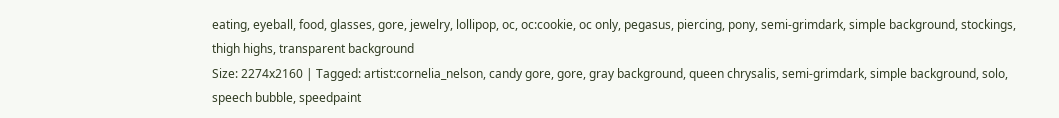eating, eyeball, food, glasses, gore, jewelry, lollipop, oc, oc:cookie, oc only, pegasus, piercing, pony, semi-grimdark, simple background, stockings, thigh highs, transparent background
Size: 2274x2160 | Tagged: artist:cornelia_nelson, candy gore, gore, gray background, queen chrysalis, semi-grimdark, simple background, solo, speech bubble, speedpaint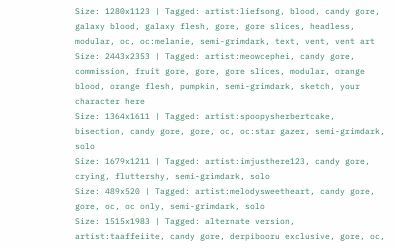Size: 1280x1123 | Tagged: artist:liefsong, blood, candy gore, galaxy blood, galaxy flesh, gore, gore slices, headless, modular, oc, oc:melanie, semi-grimdark, text, vent, vent art
Size: 2443x2353 | Tagged: artist:meowcephei, candy gore, commission, fruit gore, gore, gore slices, modular, orange blood, orange flesh, pumpkin, semi-grimdark, sketch, your character here
Size: 1364x1611 | Tagged: artist:spoopysherbertcake, bisection, candy gore, gore, oc, oc:star gazer, semi-grimdark, solo
Size: 1679x1211 | Tagged: artist:imjusthere123, candy gore, crying, fluttershy, semi-grimdark, solo
Size: 489x520 | Tagged: artist:melodysweetheart, candy gore, gore, oc, oc only, semi-grimdark, solo
Size: 1515x1983 | Tagged: alternate version, artist:taaffeiite, candy gore, derpibooru exclusive, gore, oc,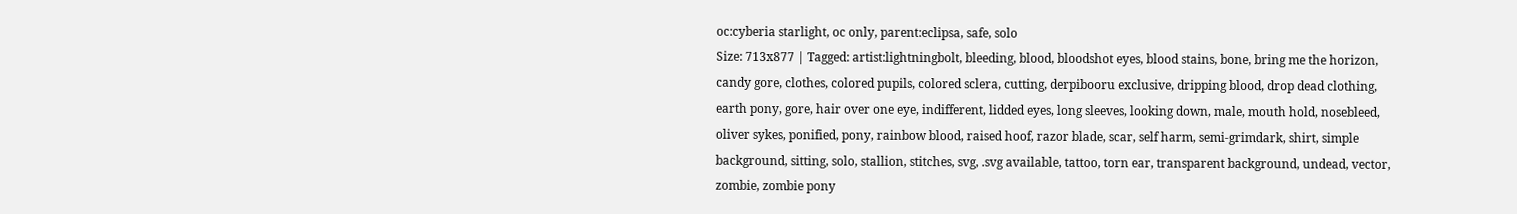oc:cyberia starlight, oc only, parent:eclipsa, safe, solo
Size: 713x877 | Tagged: artist:lightningbolt, bleeding, blood, bloodshot eyes, blood stains, bone, bring me the horizon, candy gore, clothes, colored pupils, colored sclera, cutting, derpibooru exclusive, dripping blood, drop dead clothing, earth pony, gore, hair over one eye, indifferent, lidded eyes, long sleeves, looking down, male, mouth hold, nosebleed, oliver sykes, ponified, pony, rainbow blood, raised hoof, razor blade, scar, self harm, semi-grimdark, shirt, simple background, sitting, solo, stallion, stitches, svg, .svg available, tattoo, torn ear, transparent background, undead, vector, zombie, zombie pony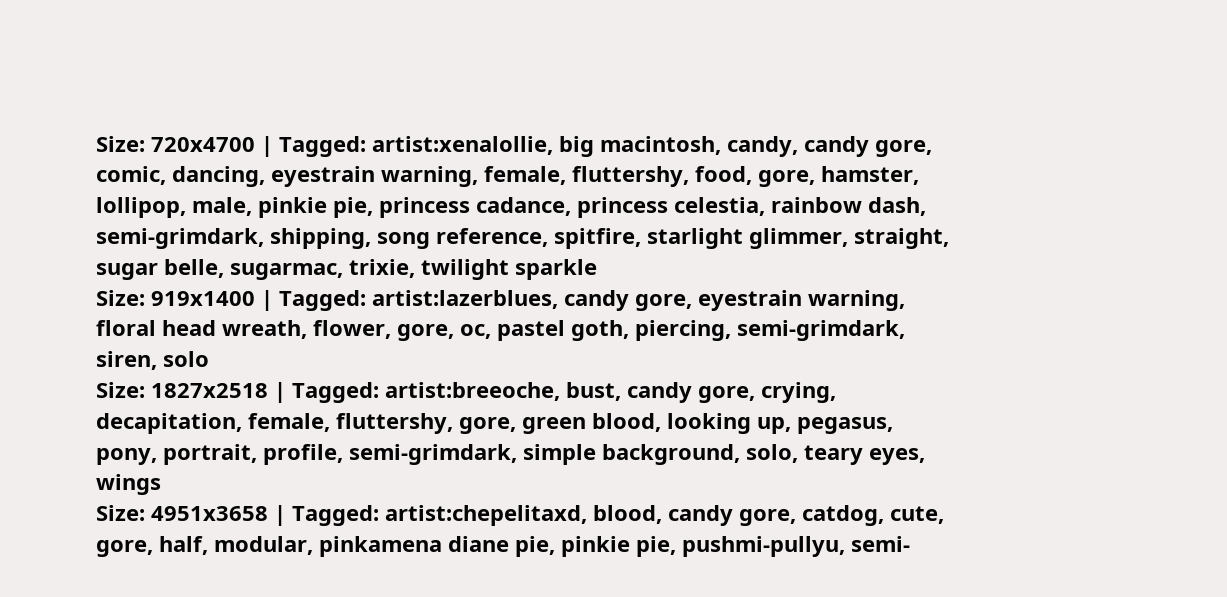Size: 720x4700 | Tagged: artist:xenalollie, big macintosh, candy, candy gore, comic, dancing, eyestrain warning, female, fluttershy, food, gore, hamster, lollipop, male, pinkie pie, princess cadance, princess celestia, rainbow dash, semi-grimdark, shipping, song reference, spitfire, starlight glimmer, straight, sugar belle, sugarmac, trixie, twilight sparkle
Size: 919x1400 | Tagged: artist:lazerblues, candy gore, eyestrain warning, floral head wreath, flower, gore, oc, pastel goth, piercing, semi-grimdark, siren, solo
Size: 1827x2518 | Tagged: artist:breeoche, bust, candy gore, crying, decapitation, female, fluttershy, gore, green blood, looking up, pegasus, pony, portrait, profile, semi-grimdark, simple background, solo, teary eyes, wings
Size: 4951x3658 | Tagged: artist:chepelitaxd, blood, candy gore, catdog, cute, gore, half, modular, pinkamena diane pie, pinkie pie, pushmi-pullyu, semi-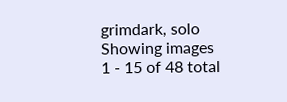grimdark, solo
Showing images 1 - 15 of 48 total